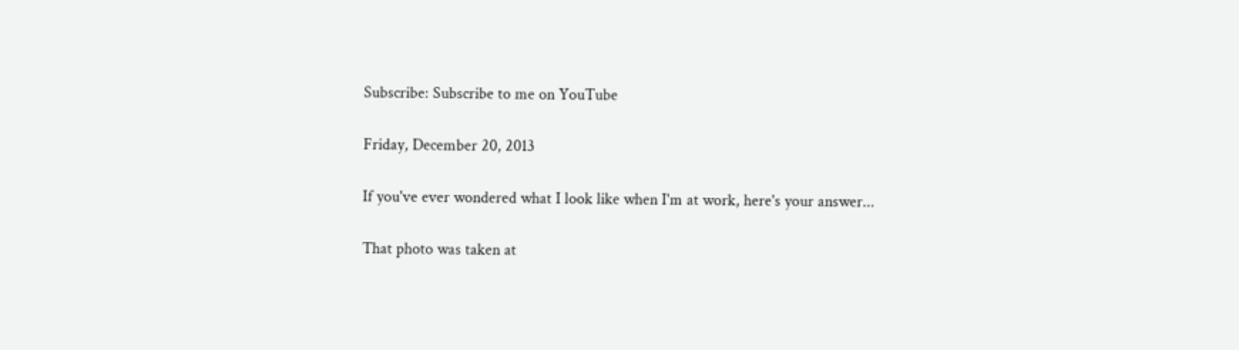Subscribe: Subscribe to me on YouTube

Friday, December 20, 2013

If you've ever wondered what I look like when I'm at work, here's your answer...

That photo was taken at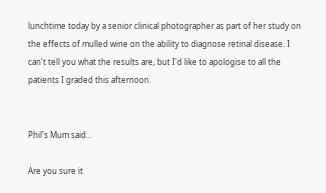lunchtime today by a senior clinical photographer as part of her study on the effects of mulled wine on the ability to diagnose retinal disease. I can't tell you what the results are, but I'd like to apologise to all the patients I graded this afternoon.


Phil's Mum said...

Are you sure it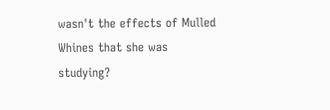wasn't the effects of Mulled Whines that she was studying?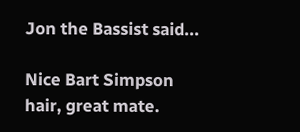Jon the Bassist said...

Nice Bart Simpson hair, great mate.